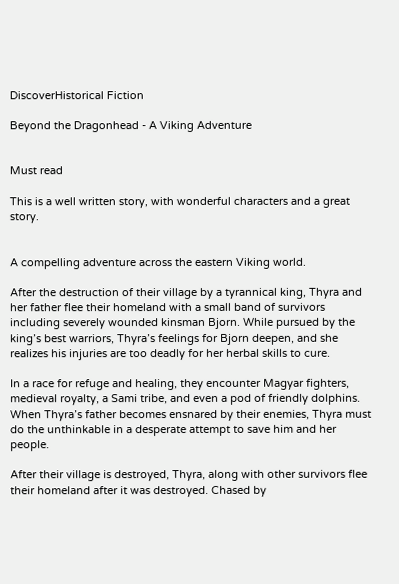DiscoverHistorical Fiction

Beyond the Dragonhead - A Viking Adventure


Must read

This is a well written story, with wonderful characters and a great story.


A compelling adventure across the eastern Viking world.

After the destruction of their village by a tyrannical king, Thyra and her father flee their homeland with a small band of survivors including severely wounded kinsman Bjorn. While pursued by the king’s best warriors, Thyra’s feelings for Bjorn deepen, and she realizes his injuries are too deadly for her herbal skills to cure.

In a race for refuge and healing, they encounter Magyar fighters, medieval royalty, a Sami tribe, and even a pod of friendly dolphins. When Thyra’s father becomes ensnared by their enemies, Thyra must do the unthinkable in a desperate attempt to save him and her people.

After their village is destroyed, Thyra, along with other survivors flee their homeland after it was destroyed. Chased by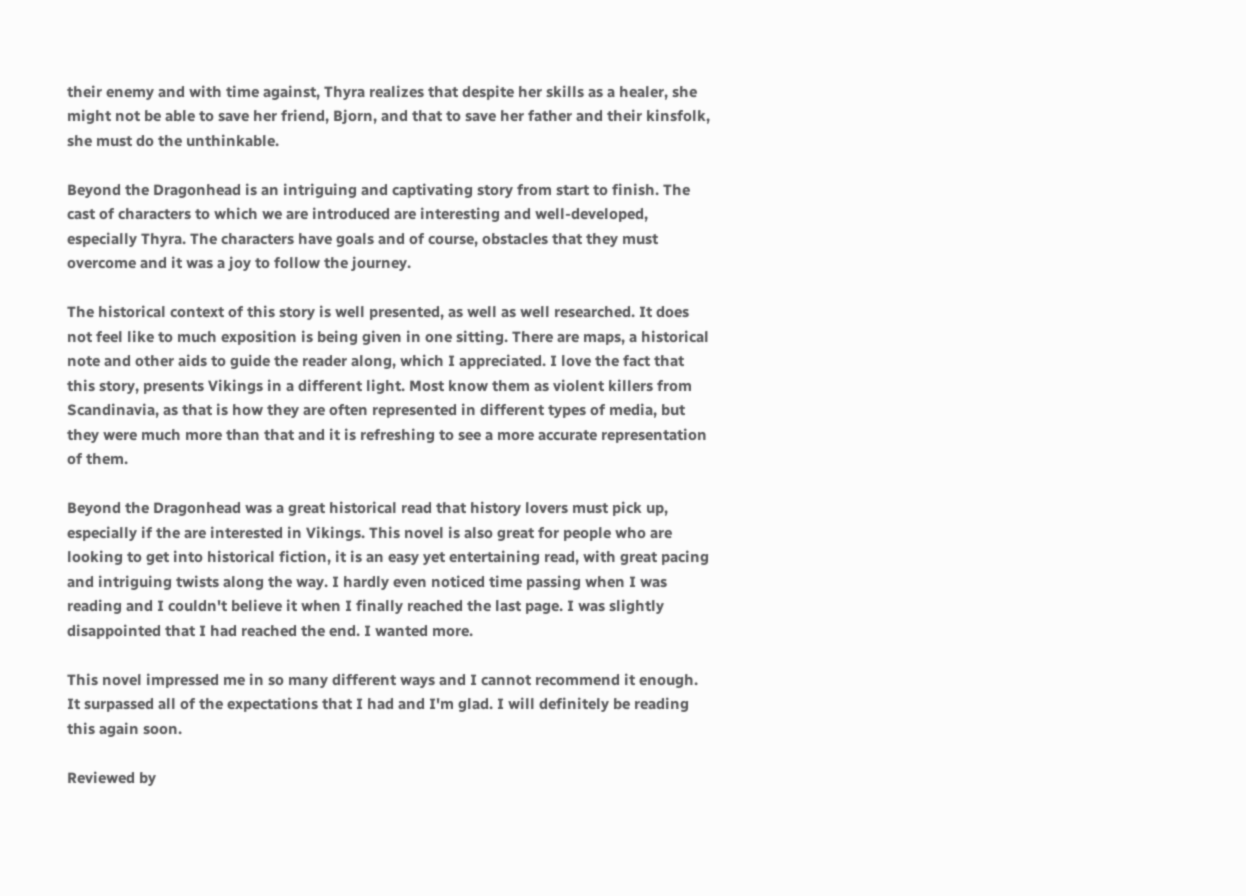their enemy and with time against, Thyra realizes that despite her skills as a healer, she might not be able to save her friend, Bjorn, and that to save her father and their kinsfolk, she must do the unthinkable.

Beyond the Dragonhead is an intriguing and captivating story from start to finish. The cast of characters to which we are introduced are interesting and well-developed, especially Thyra. The characters have goals and of course, obstacles that they must overcome and it was a joy to follow the journey.

The historical context of this story is well presented, as well as well researched. It does not feel like to much exposition is being given in one sitting. There are maps, a historical note and other aids to guide the reader along, which I appreciated. I love the fact that this story, presents Vikings in a different light. Most know them as violent killers from Scandinavia, as that is how they are often represented in different types of media, but they were much more than that and it is refreshing to see a more accurate representation of them.

Beyond the Dragonhead was a great historical read that history lovers must pick up, especially if the are interested in Vikings. This novel is also great for people who are looking to get into historical fiction, it is an easy yet entertaining read, with great pacing and intriguing twists along the way. I hardly even noticed time passing when I was reading and I couldn't believe it when I finally reached the last page. I was slightly disappointed that I had reached the end. I wanted more.

This novel impressed me in so many different ways and I cannot recommend it enough. It surpassed all of the expectations that I had and I'm glad. I will definitely be reading this again soon.

Reviewed by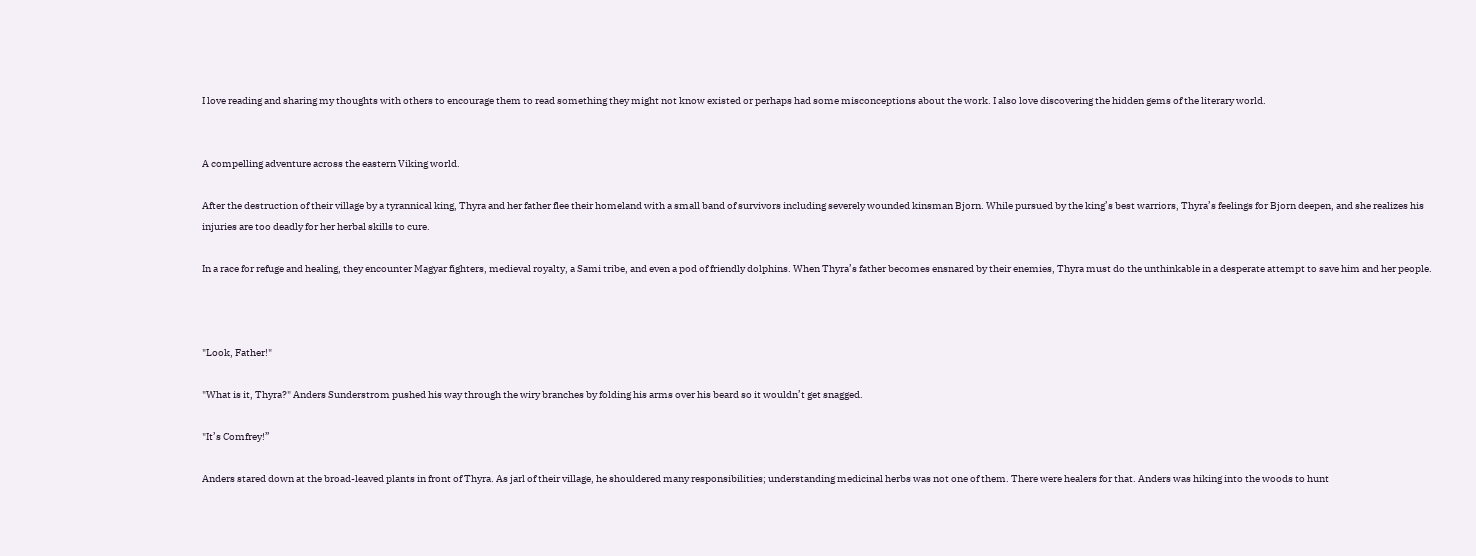I love reading and sharing my thoughts with others to encourage them to read something they might not know existed or perhaps had some misconceptions about the work. I also love discovering the hidden gems of the literary world.


A compelling adventure across the eastern Viking world.

After the destruction of their village by a tyrannical king, Thyra and her father flee their homeland with a small band of survivors including severely wounded kinsman Bjorn. While pursued by the king’s best warriors, Thyra’s feelings for Bjorn deepen, and she realizes his injuries are too deadly for her herbal skills to cure.

In a race for refuge and healing, they encounter Magyar fighters, medieval royalty, a Sami tribe, and even a pod of friendly dolphins. When Thyra’s father becomes ensnared by their enemies, Thyra must do the unthinkable in a desperate attempt to save him and her people.



"Look, Father!"

"What is it, Thyra?" Anders Sunderstrom pushed his way through the wiry branches by folding his arms over his beard so it wouldn’t get snagged.

"It’s Comfrey!”

Anders stared down at the broad-leaved plants in front of Thyra. As jarl of their village, he shouldered many responsibilities; understanding medicinal herbs was not one of them. There were healers for that. Anders was hiking into the woods to hunt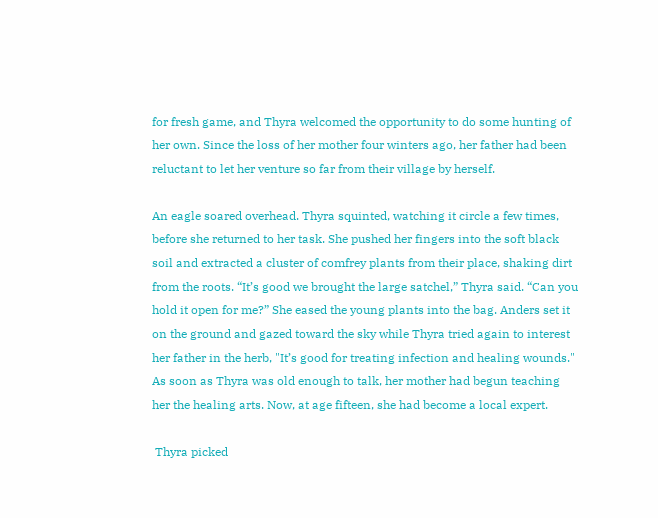for fresh game, and Thyra welcomed the opportunity to do some hunting of her own. Since the loss of her mother four winters ago, her father had been reluctant to let her venture so far from their village by herself.

An eagle soared overhead. Thyra squinted, watching it circle a few times, before she returned to her task. She pushed her fingers into the soft black soil and extracted a cluster of comfrey plants from their place, shaking dirt from the roots. “It’s good we brought the large satchel,” Thyra said. “Can you hold it open for me?” She eased the young plants into the bag. Anders set it on the ground and gazed toward the sky while Thyra tried again to interest her father in the herb, "It’s good for treating infection and healing wounds." As soon as Thyra was old enough to talk, her mother had begun teaching her the healing arts. Now, at age fifteen, she had become a local expert.

 Thyra picked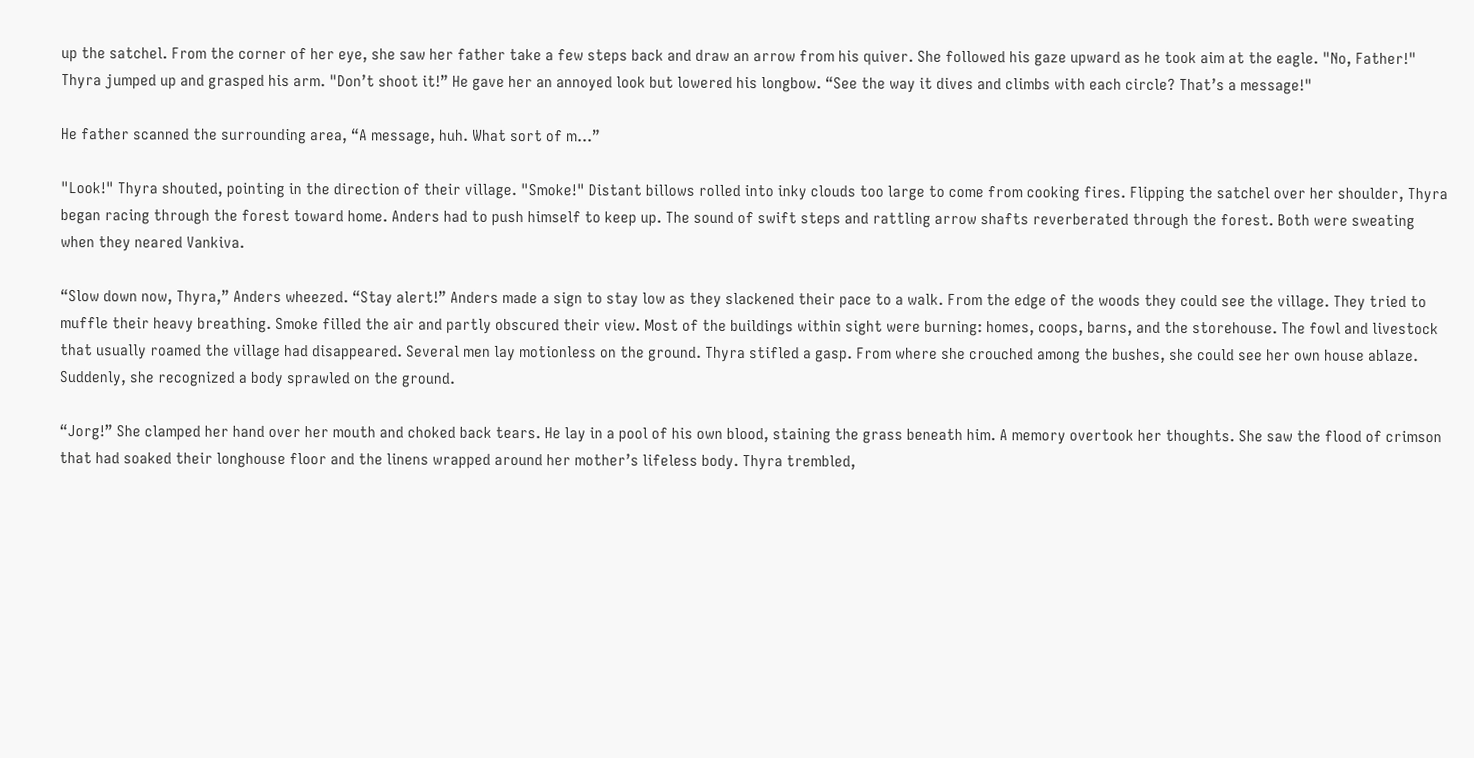up the satchel. From the corner of her eye, she saw her father take a few steps back and draw an arrow from his quiver. She followed his gaze upward as he took aim at the eagle. "No, Father!" Thyra jumped up and grasped his arm. "Don’t shoot it!” He gave her an annoyed look but lowered his longbow. “See the way it dives and climbs with each circle? That’s a message!"

He father scanned the surrounding area, “A message, huh. What sort of m…”

"Look!" Thyra shouted, pointing in the direction of their village. "Smoke!" Distant billows rolled into inky clouds too large to come from cooking fires. Flipping the satchel over her shoulder, Thyra began racing through the forest toward home. Anders had to push himself to keep up. The sound of swift steps and rattling arrow shafts reverberated through the forest. Both were sweating when they neared Vankiva.

“Slow down now, Thyra,” Anders wheezed. “Stay alert!” Anders made a sign to stay low as they slackened their pace to a walk. From the edge of the woods they could see the village. They tried to muffle their heavy breathing. Smoke filled the air and partly obscured their view. Most of the buildings within sight were burning: homes, coops, barns, and the storehouse. The fowl and livestock that usually roamed the village had disappeared. Several men lay motionless on the ground. Thyra stifled a gasp. From where she crouched among the bushes, she could see her own house ablaze. Suddenly, she recognized a body sprawled on the ground.

“Jorg!” She clamped her hand over her mouth and choked back tears. He lay in a pool of his own blood, staining the grass beneath him. A memory overtook her thoughts. She saw the flood of crimson that had soaked their longhouse floor and the linens wrapped around her mother’s lifeless body. Thyra trembled,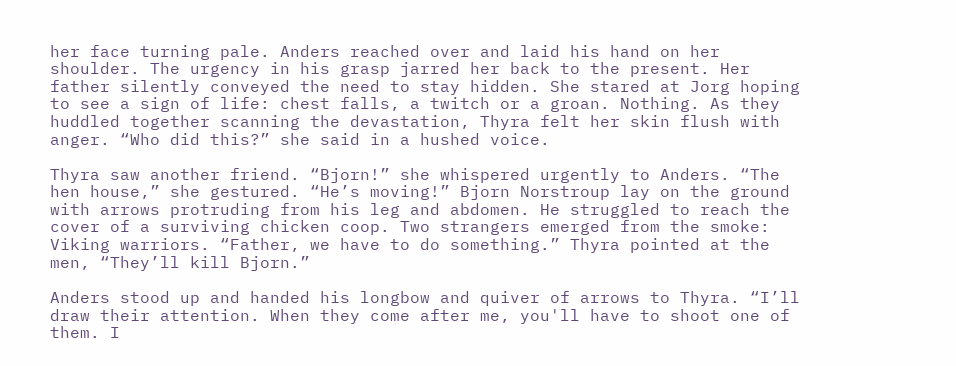her face turning pale. Anders reached over and laid his hand on her shoulder. The urgency in his grasp jarred her back to the present. Her father silently conveyed the need to stay hidden. She stared at Jorg hoping to see a sign of life: chest falls, a twitch or a groan. Nothing. As they huddled together scanning the devastation, Thyra felt her skin flush with anger. “Who did this?” she said in a hushed voice.

Thyra saw another friend. “Bjorn!” she whispered urgently to Anders. “The hen house,” she gestured. “He’s moving!” Bjorn Norstroup lay on the ground with arrows protruding from his leg and abdomen. He struggled to reach the cover of a surviving chicken coop. Two strangers emerged from the smoke: Viking warriors. “Father, we have to do something.” Thyra pointed at the men, “They’ll kill Bjorn.”

Anders stood up and handed his longbow and quiver of arrows to Thyra. “I’ll draw their attention. When they come after me, you'll have to shoot one of them. I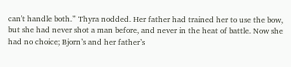can't handle both.” Thyra nodded. Her father had trained her to use the bow, but she had never shot a man before, and never in the heat of battle. Now she had no choice; Bjorn’s and her father’s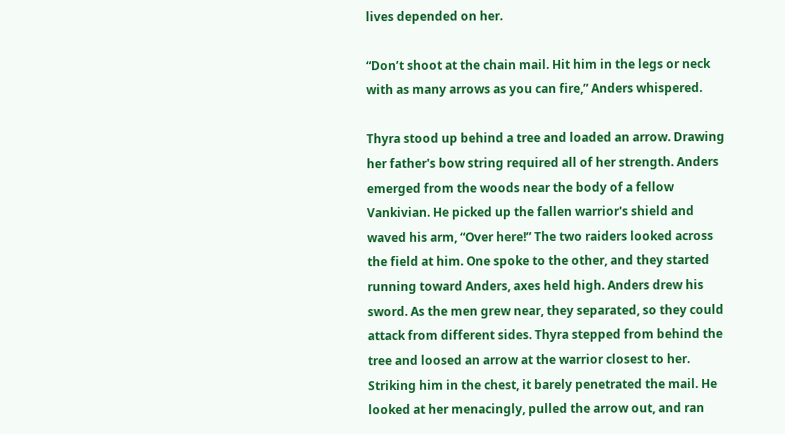lives depended on her.

“Don’t shoot at the chain mail. Hit him in the legs or neck with as many arrows as you can fire,” Anders whispered.

Thyra stood up behind a tree and loaded an arrow. Drawing her father's bow string required all of her strength. Anders emerged from the woods near the body of a fellow Vankivian. He picked up the fallen warrior's shield and waved his arm, “Over here!” The two raiders looked across the field at him. One spoke to the other, and they started running toward Anders, axes held high. Anders drew his sword. As the men grew near, they separated, so they could attack from different sides. Thyra stepped from behind the tree and loosed an arrow at the warrior closest to her. Striking him in the chest, it barely penetrated the mail. He looked at her menacingly, pulled the arrow out, and ran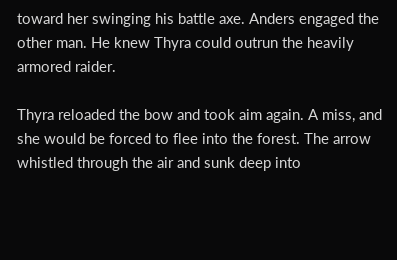toward her swinging his battle axe. Anders engaged the other man. He knew Thyra could outrun the heavily armored raider.

Thyra reloaded the bow and took aim again. A miss, and she would be forced to flee into the forest. The arrow whistled through the air and sunk deep into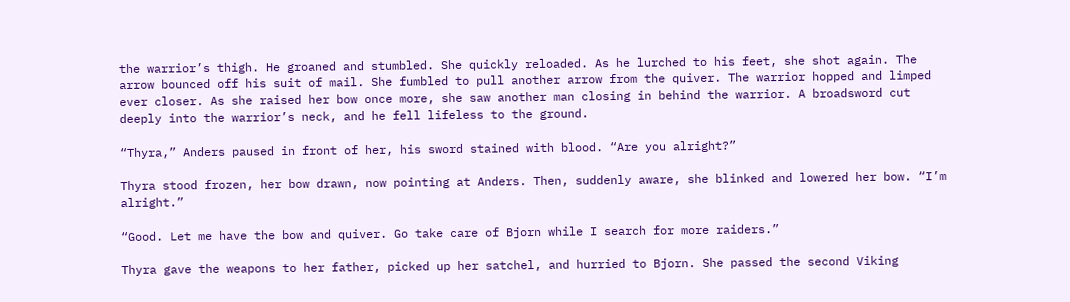the warrior’s thigh. He groaned and stumbled. She quickly reloaded. As he lurched to his feet, she shot again. The arrow bounced off his suit of mail. She fumbled to pull another arrow from the quiver. The warrior hopped and limped ever closer. As she raised her bow once more, she saw another man closing in behind the warrior. A broadsword cut deeply into the warrior’s neck, and he fell lifeless to the ground.

“Thyra,” Anders paused in front of her, his sword stained with blood. “Are you alright?”

Thyra stood frozen, her bow drawn, now pointing at Anders. Then, suddenly aware, she blinked and lowered her bow. “I’m alright.”

“Good. Let me have the bow and quiver. Go take care of Bjorn while I search for more raiders.”

Thyra gave the weapons to her father, picked up her satchel, and hurried to Bjorn. She passed the second Viking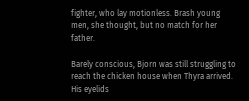fighter, who lay motionless. Brash young men, she thought, but no match for her father.

Barely conscious, Bjorn was still struggling to reach the chicken house when Thyra arrived. His eyelids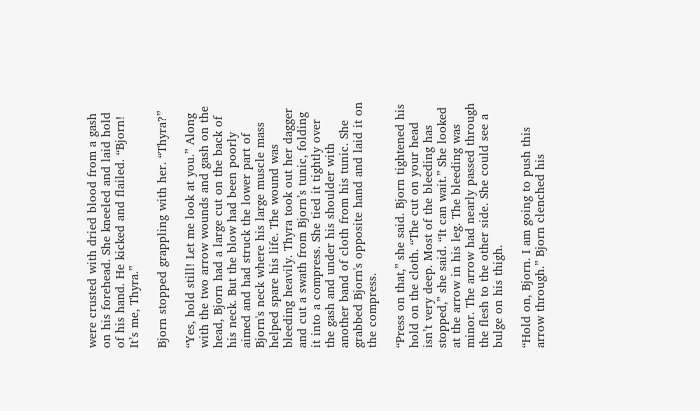were crusted with dried blood from a gash on his forehead. She kneeled and laid hold of his hand. He kicked and flailed. “Bjorn! It’s me, Thyra.”

Bjorn stopped grappling with her. “Thyra?”

“Yes, hold still! Let me look at you.” Along with the two arrow wounds and gash on the head, Bjorn had a large cut on the back of his neck. But the blow had been poorly aimed and had struck the lower part of Bjorn's neck where his large muscle mass helped spare his life. The wound was bleeding heavily. Thyra took out her dagger and cut a swath from Bjorn’s tunic, folding it into a compress. She tied it tightly over the gash and under his shoulder with another band of cloth from his tunic. She grabbed Bjorn's opposite hand and laid it on the compress.

“Press on that,” she said. Bjorn tightened his hold on the cloth. “The cut on your head isn’t very deep. Most of the bleeding has stopped,” she said. “It can wait.” She looked at the arrow in his leg. The bleeding was minor. The arrow had nearly passed through the flesh to the other side. She could see a bulge on his thigh.

“Hold on, Bjorn. I am going to push this arrow through.” Bjorn clenched his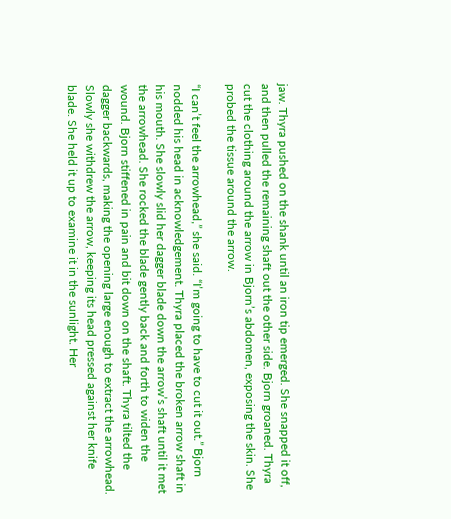jaw. Thyra pushed on the shank until an iron tip emerged. She snapped it off, and then pulled the remaining shaft out the other side. Bjorn groaned. Thyra cut the clothing around the arrow in Bjorn’s abdomen, exposing the skin. She probed the tissue around the arrow.

“I can’t feel the arrowhead,” she said. “I’m going to have to cut it out.” Bjorn nodded his head in acknowledgement. Thyra placed the broken arrow shaft in his mouth. She slowly slid her dagger blade down the arrow’s shaft until it met the arrowhead. She rocked the blade gently back and forth to widen the wound. Bjorn stiffened in pain and bit down on the shaft. Thyra tilted the dagger backwards, making the opening large enough to extract the arrowhead. Slowly she withdrew the arrow, keeping its head pressed against her knife blade. She held it up to examine it in the sunlight. Her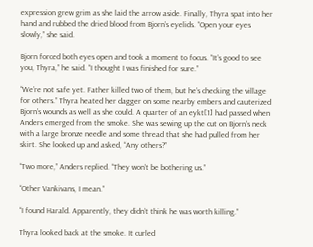expression grew grim as she laid the arrow aside. Finally, Thyra spat into her hand and rubbed the dried blood from Bjorn’s eyelids. “Open your eyes slowly,” she said.

Bjorn forced both eyes open and took a moment to focus. “It’s good to see you, Thyra,” he said. “I thought I was finished for sure.”

“We’re not safe yet. Father killed two of them, but he’s checking the village for others.” Thyra heated her dagger on some nearby embers and cauterized Bjorn’s wounds as well as she could. A quarter of an eykt[1] had passed when Anders emerged from the smoke. She was sewing up the cut on Bjorn’s neck with a large bronze needle and some thread that she had pulled from her skirt. She looked up and asked, “Any others?”

“Two more,” Anders replied. “They won’t be bothering us.”

“Other Vankivans, I mean.”

“I found Harald. Apparently, they didn’t think he was worth killing.”

Thyra looked back at the smoke. It curled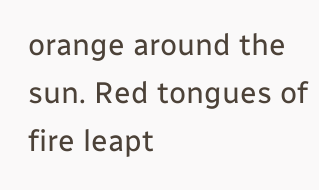orange around the sun. Red tongues of fire leapt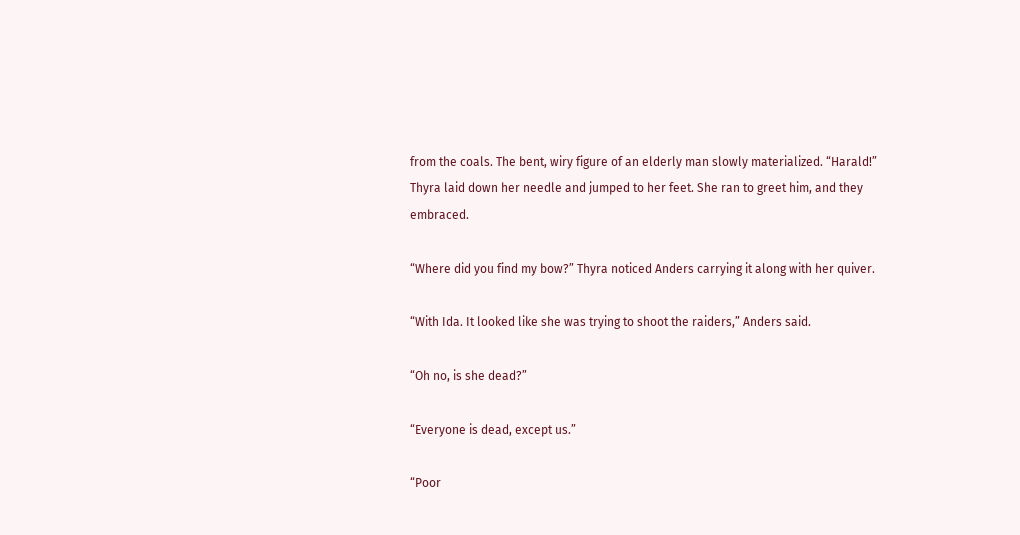from the coals. The bent, wiry figure of an elderly man slowly materialized. “Harald!” Thyra laid down her needle and jumped to her feet. She ran to greet him, and they embraced.

“Where did you find my bow?” Thyra noticed Anders carrying it along with her quiver.

“With Ida. It looked like she was trying to shoot the raiders,” Anders said.

“Oh no, is she dead?”

“Everyone is dead, except us.”

“Poor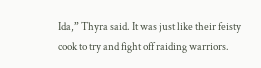Ida,” Thyra said. It was just like their feisty cook to try and fight off raiding warriors.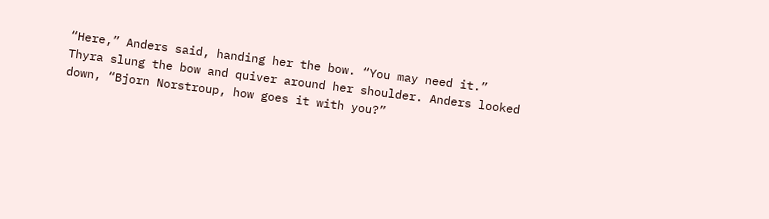“Here,” Anders said, handing her the bow. “You may need it.” Thyra slung the bow and quiver around her shoulder. Anders looked down, “Bjorn Norstroup, how goes it with you?”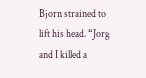Bjorn strained to lift his head. “Jorg and I killed a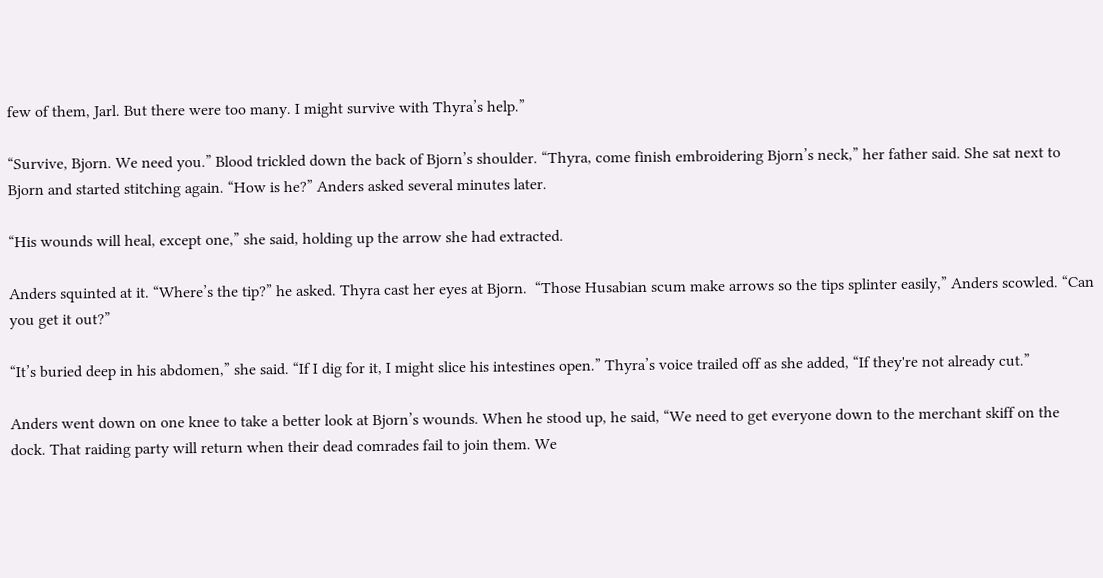few of them, Jarl. But there were too many. I might survive with Thyra’s help.”

“Survive, Bjorn. We need you.” Blood trickled down the back of Bjorn’s shoulder. “Thyra, come finish embroidering Bjorn’s neck,” her father said. She sat next to Bjorn and started stitching again. “How is he?” Anders asked several minutes later.

“His wounds will heal, except one,” she said, holding up the arrow she had extracted.

Anders squinted at it. “Where’s the tip?” he asked. Thyra cast her eyes at Bjorn.  “Those Husabian scum make arrows so the tips splinter easily,” Anders scowled. “Can you get it out?”

“It’s buried deep in his abdomen,” she said. “If I dig for it, I might slice his intestines open.” Thyra’s voice trailed off as she added, “If they're not already cut.”

Anders went down on one knee to take a better look at Bjorn’s wounds. When he stood up, he said, “We need to get everyone down to the merchant skiff on the dock. That raiding party will return when their dead comrades fail to join them. We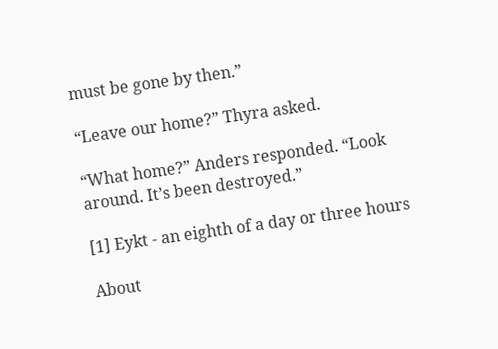must be gone by then.”

“Leave our home?” Thyra asked.

“What home?” Anders responded. “Look around. It’s been destroyed.”

[1] Eykt - an eighth of a day or three hours

About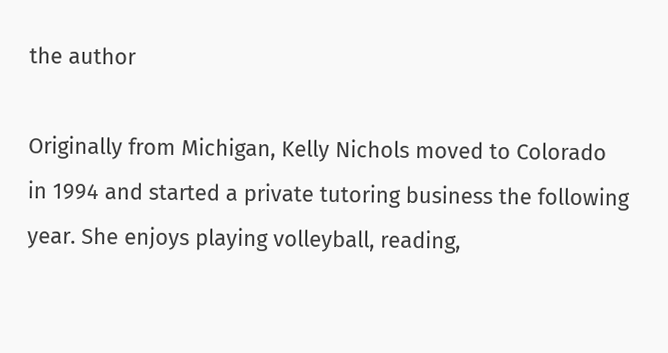the author

Originally from Michigan, Kelly Nichols moved to Colorado in 1994 and started a private tutoring business the following year. She enjoys playing volleyball, reading,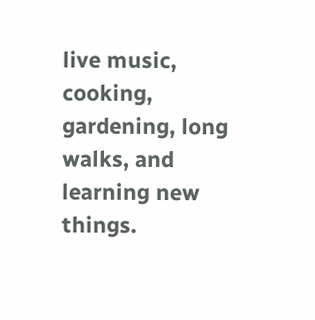live music, cooking, gardening, long walks, and learning new things.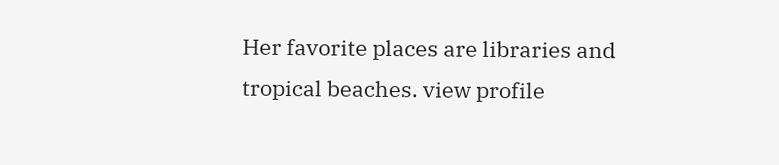Her favorite places are libraries and tropical beaches. view profile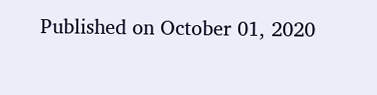Published on October 01, 2020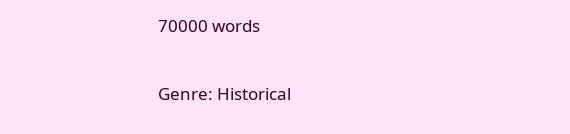70000 words

Genre: Historical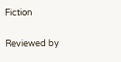Fiction

Reviewed by